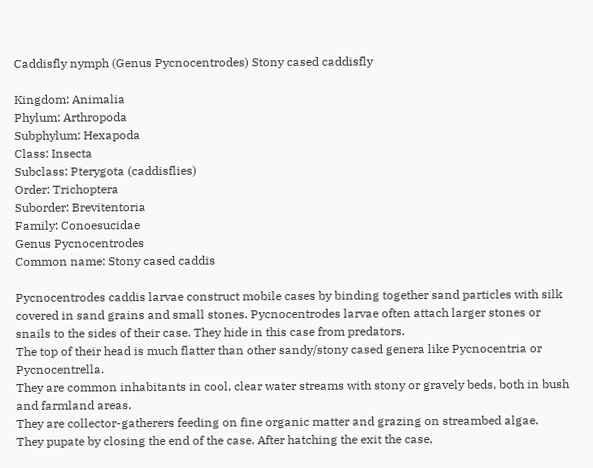Caddisfly nymph (Genus Pycnocentrodes) Stony cased caddisfly

Kingdom: Animalia
Phylum: Arthropoda
Subphylum: Hexapoda
Class: Insecta
Subclass: Pterygota (caddisflies)
Order: Trichoptera
Suborder: Brevitentoria
Family: Conoesucidae
Genus Pycnocentrodes
Common name: Stony cased caddis

Pycnocentrodes caddis larvae construct mobile cases by binding together sand particles with silk covered in sand grains and small stones. Pycnocentrodes larvae often attach larger stones or snails to the sides of their case. They hide in this case from predators.
The top of their head is much flatter than other sandy/stony cased genera like Pycnocentria or Pycnocentrella.
They are common inhabitants in cool, clear water streams with stony or gravely beds, both in bush and farmland areas.
They are collector-gatherers feeding on fine organic matter and grazing on streambed algae.
They pupate by closing the end of the case. After hatching the exit the case,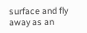surface and fly away as an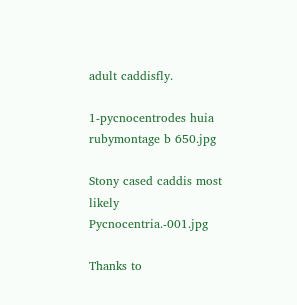adult caddisfly.

1-pycnocentrodes huia rubymontage b 650.jpg

Stony cased caddis most likely Pycnocentria.-001.jpg

Thanks to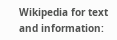Wikipedia for text and information: